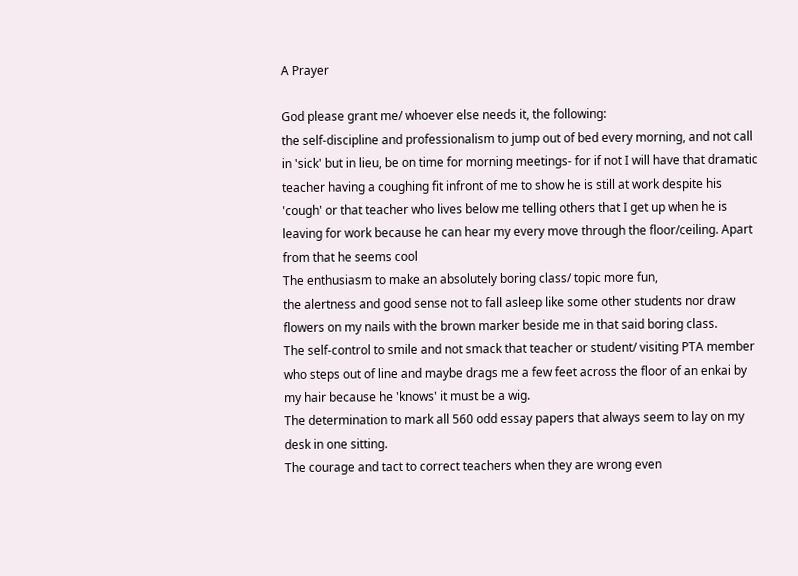A Prayer

God please grant me/ whoever else needs it, the following:
the self-discipline and professionalism to jump out of bed every morning, and not call in 'sick' but in lieu, be on time for morning meetings- for if not I will have that dramatic teacher having a coughing fit infront of me to show he is still at work despite his 'cough' or that teacher who lives below me telling others that I get up when he is leaving for work because he can hear my every move through the floor/ceiling. Apart from that he seems cool
The enthusiasm to make an absolutely boring class/ topic more fun,
the alertness and good sense not to fall asleep like some other students nor draw flowers on my nails with the brown marker beside me in that said boring class.
The self-control to smile and not smack that teacher or student/ visiting PTA member who steps out of line and maybe drags me a few feet across the floor of an enkai by my hair because he 'knows' it must be a wig.
The determination to mark all 560 odd essay papers that always seem to lay on my desk in one sitting.
The courage and tact to correct teachers when they are wrong even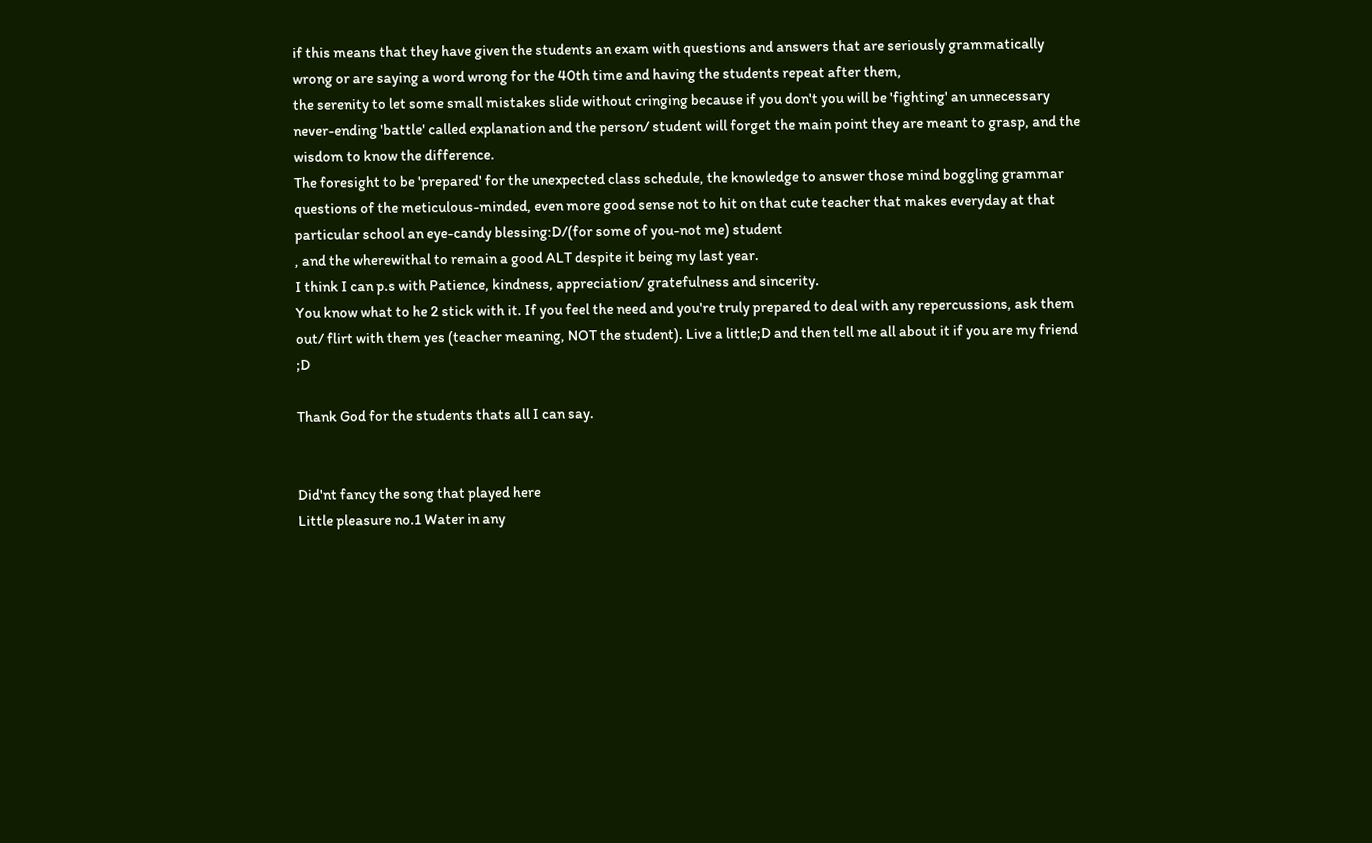if this means that they have given the students an exam with questions and answers that are seriously grammatically wrong or are saying a word wrong for the 40th time and having the students repeat after them,
the serenity to let some small mistakes slide without cringing because if you don't you will be 'fighting' an unnecessary never-ending 'battle' called explanation and the person/ student will forget the main point they are meant to grasp, and the wisdom to know the difference.
The foresight to be 'prepared' for the unexpected class schedule, the knowledge to answer those mind boggling grammar questions of the meticulous-minded, even more good sense not to hit on that cute teacher that makes everyday at that particular school an eye-candy blessing:D/(for some of you-not me) student
, and the wherewithal to remain a good ALT despite it being my last year.
I think I can p.s with Patience, kindness, appreciation/ gratefulness and sincerity.
You know what to he 2 stick with it. If you feel the need and you're truly prepared to deal with any repercussions, ask them out/ flirt with them yes (teacher meaning, NOT the student). Live a little;D and then tell me all about it if you are my friend ;D

Thank God for the students thats all I can say.


Did'nt fancy the song that played here
Little pleasure no.1 Water in any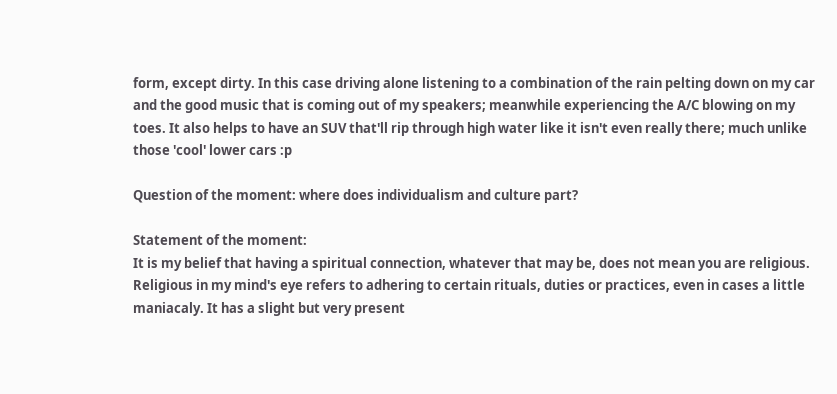form, except dirty. In this case driving alone listening to a combination of the rain pelting down on my car and the good music that is coming out of my speakers; meanwhile experiencing the A/C blowing on my toes. It also helps to have an SUV that'll rip through high water like it isn't even really there; much unlike those 'cool' lower cars :p

Question of the moment: where does individualism and culture part?

Statement of the moment:
It is my belief that having a spiritual connection, whatever that may be, does not mean you are religious. Religious in my mind's eye refers to adhering to certain rituals, duties or practices, even in cases a little maniacaly. It has a slight but very present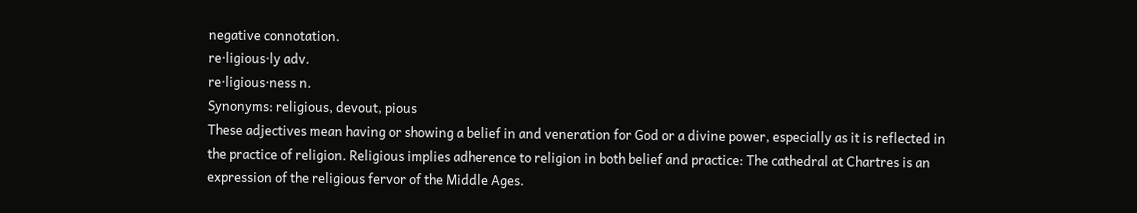negative connotation.
re·ligious·ly adv.
re·ligious·ness n.
Synonyms: religious, devout, pious
These adjectives mean having or showing a belief in and veneration for God or a divine power, especially as it is reflected in the practice of religion. Religious implies adherence to religion in both belief and practice: The cathedral at Chartres is an expression of the religious fervor of the Middle Ages.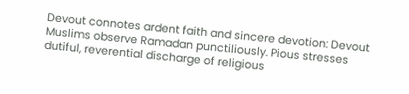Devout connotes ardent faith and sincere devotion: Devout Muslims observe Ramadan punctiliously. Pious stresses dutiful, reverential discharge of religious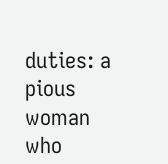duties: a pious woman who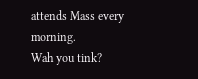attends Mass every morning.
Wah you tink?